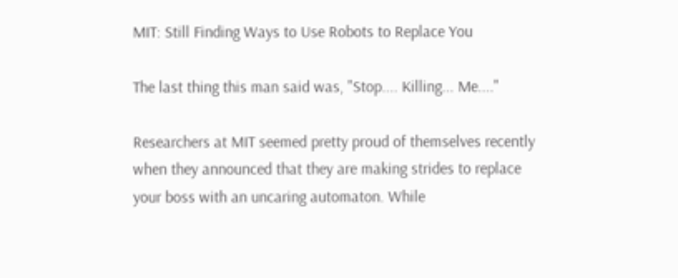MIT: Still Finding Ways to Use Robots to Replace You

The last thing this man said was, "Stop.... Killing... Me...."

Researchers at MIT seemed pretty proud of themselves recently when they announced that they are making strides to replace your boss with an uncaring automaton. While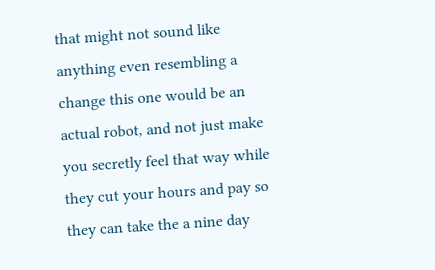that might not sound like anything even resembling a change this one would be an actual robot, and not just make you secretly feel that way while they cut your hours and pay so they can take the a nine day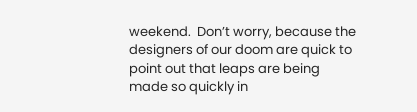weekend.  Don’t worry, because the designers of our doom are quick to point out that leaps are being made so quickly in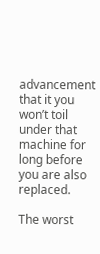advancement that it you won’t toil under that machine for long before you are also replaced.

The worst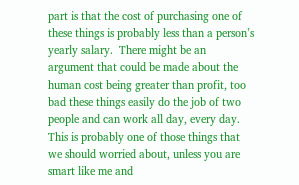part is that the cost of purchasing one of these things is probably less than a person’s yearly salary.  There might be an argument that could be made about the human cost being greater than profit, too bad these things easily do the job of two people and can work all day, every day.  This is probably one of those things that we should worried about, unless you are smart like me and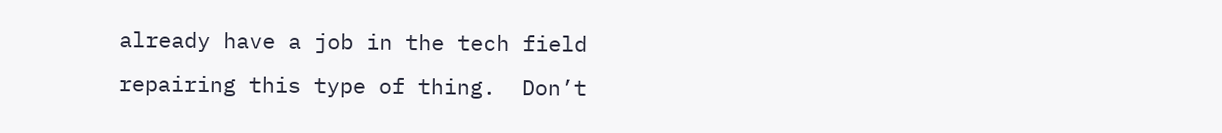already have a job in the tech field repairing this type of thing.  Don’t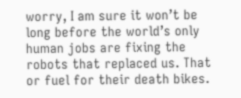worry, I am sure it won’t be long before the world’s only human jobs are fixing the robots that replaced us. That or fuel for their death bikes.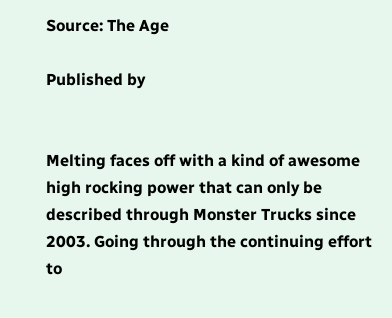Source: The Age

Published by


Melting faces off with a kind of awesome high rocking power that can only be described through Monster Trucks since 2003. Going through the continuing effort to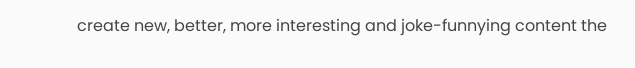create new, better, more interesting and joke-funnying content the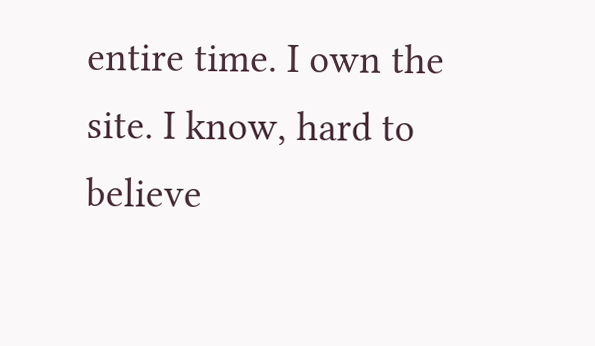entire time. I own the site. I know, hard to believe